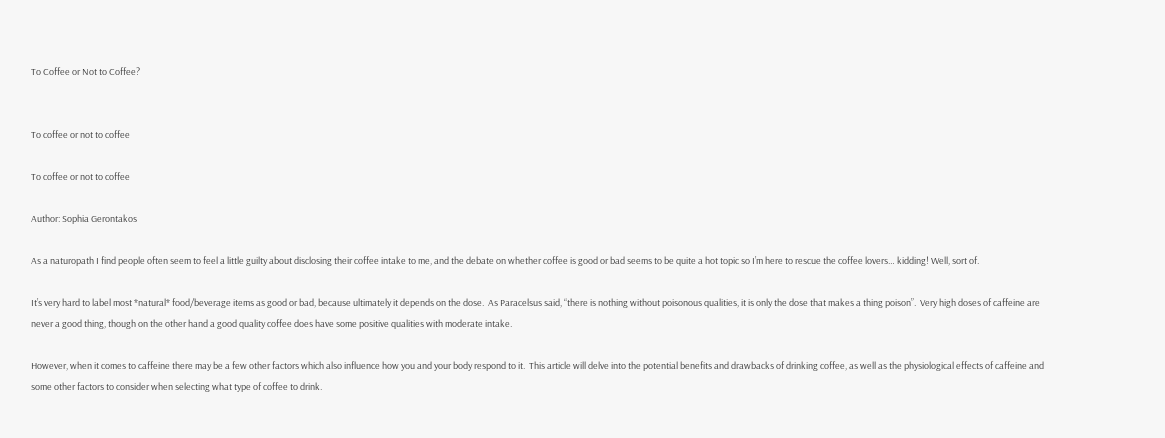To Coffee or Not to Coffee?


To coffee or not to coffee

To coffee or not to coffee

Author: Sophia Gerontakos

As a naturopath I find people often seem to feel a little guilty about disclosing their coffee intake to me, and the debate on whether coffee is good or bad seems to be quite a hot topic so I’m here to rescue the coffee lovers… kidding! Well, sort of.

It’s very hard to label most *natural* food/beverage items as good or bad, because ultimately it depends on the dose.  As Paracelsus said, “there is nothing without poisonous qualities, it is only the dose that makes a thing poison”.  Very high doses of caffeine are never a good thing, though on the other hand a good quality coffee does have some positive qualities with moderate intake.

However, when it comes to caffeine there may be a few other factors which also influence how you and your body respond to it.  This article will delve into the potential benefits and drawbacks of drinking coffee, as well as the physiological effects of caffeine and some other factors to consider when selecting what type of coffee to drink.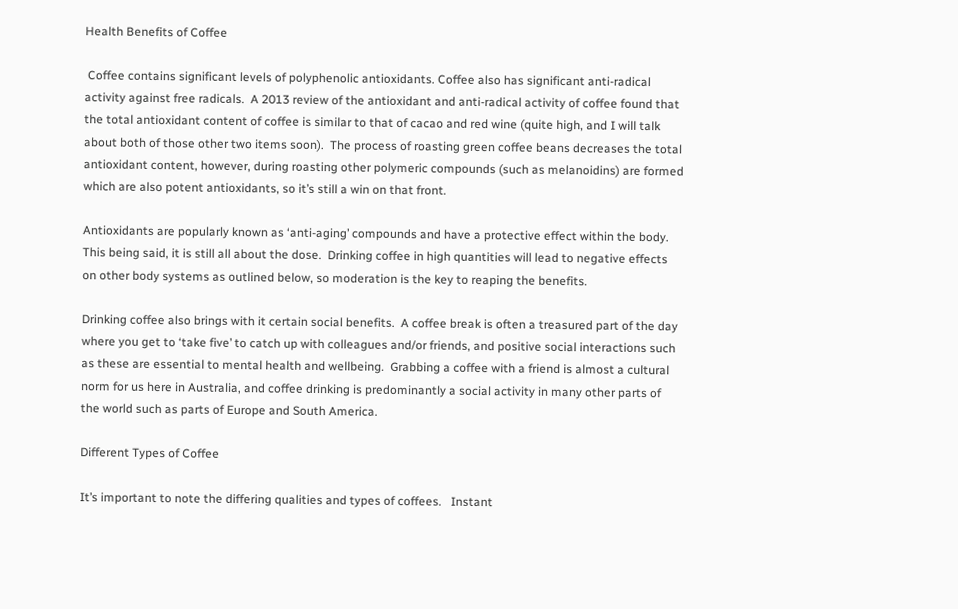Health Benefits of Coffee

 Coffee contains significant levels of polyphenolic antioxidants. Coffee also has significant anti-radical activity against free radicals.  A 2013 review of the antioxidant and anti-radical activity of coffee found that the total antioxidant content of coffee is similar to that of cacao and red wine (quite high, and I will talk about both of those other two items soon).  The process of roasting green coffee beans decreases the total antioxidant content, however, during roasting other polymeric compounds (such as melanoidins) are formed which are also potent antioxidants, so it’s still a win on that front.

Antioxidants are popularly known as ‘anti-aging’ compounds and have a protective effect within the body.  This being said, it is still all about the dose.  Drinking coffee in high quantities will lead to negative effects on other body systems as outlined below, so moderation is the key to reaping the benefits.

Drinking coffee also brings with it certain social benefits.  A coffee break is often a treasured part of the day where you get to ‘take five’ to catch up with colleagues and/or friends, and positive social interactions such as these are essential to mental health and wellbeing.  Grabbing a coffee with a friend is almost a cultural norm for us here in Australia, and coffee drinking is predominantly a social activity in many other parts of the world such as parts of Europe and South America.

Different Types of Coffee

It’s important to note the differing qualities and types of coffees.   Instant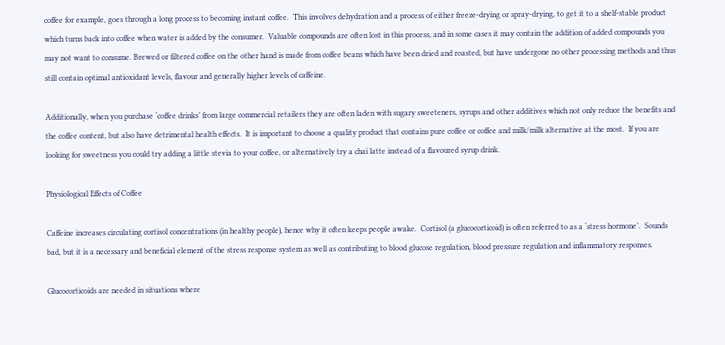coffee for example, goes through a long process to becoming instant coffee.  This involves dehydration and a process of either freeze-drying or spray-drying, to get it to a shelf-stable product which turns back into coffee when water is added by the consumer.  Valuable compounds are often lost in this process, and in some cases it may contain the addition of added compounds you may not want to consume. Brewed or filtered coffee on the other hand is made from coffee beans which have been dried and roasted, but have undergone no other processing methods and thus still contain optimal antioxidant levels, flavour and generally higher levels of caffeine.

Additionally, when you purchase ‘coffee drinks’ from large commercial retailers they are often laden with sugary sweeteners, syrups and other additives which not only reduce the benefits and the coffee content, but also have detrimental health effects.  It is important to choose a quality product that contains pure coffee or coffee and milk/milk alternative at the most.  If you are looking for sweetness you could try adding a little stevia to your coffee, or alternatively try a chai latte instead of a flavoured syrup drink.

Physiological Effects of Coffee

Caffeine increases circulating cortisol concentrations (in healthy people), hence why it often keeps people awake.  Cortisol (a glucocorticoid) is often referred to as a ‘stress hormone’.  Sounds bad, but it is a necessary and beneficial element of the stress response system as well as contributing to blood glucose regulation, blood pressure regulation and inflammatory responses.

Glucocorticoids are needed in situations where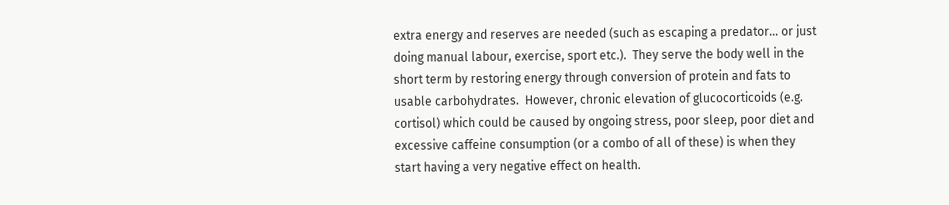extra energy and reserves are needed (such as escaping a predator… or just doing manual labour, exercise, sport etc.).  They serve the body well in the short term by restoring energy through conversion of protein and fats to usable carbohydrates.  However, chronic elevation of glucocorticoids (e.g. cortisol) which could be caused by ongoing stress, poor sleep, poor diet and excessive caffeine consumption (or a combo of all of these) is when they start having a very negative effect on health.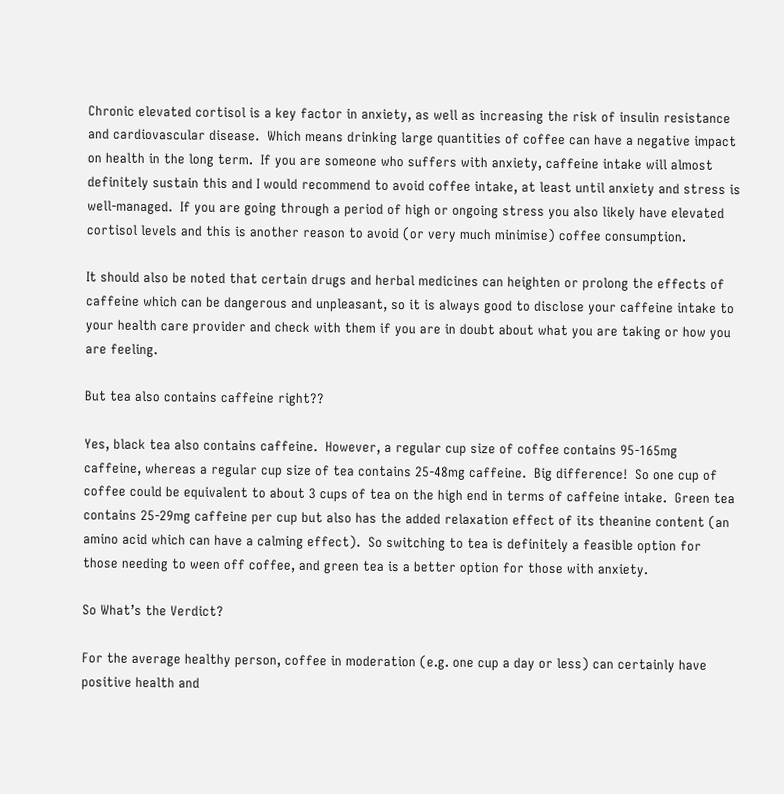Chronic elevated cortisol is a key factor in anxiety, as well as increasing the risk of insulin resistance and cardiovascular disease.  Which means drinking large quantities of coffee can have a negative impact on health in the long term.  If you are someone who suffers with anxiety, caffeine intake will almost definitely sustain this and I would recommend to avoid coffee intake, at least until anxiety and stress is well-managed.  If you are going through a period of high or ongoing stress you also likely have elevated cortisol levels and this is another reason to avoid (or very much minimise) coffee consumption.

It should also be noted that certain drugs and herbal medicines can heighten or prolong the effects of caffeine which can be dangerous and unpleasant, so it is always good to disclose your caffeine intake to your health care provider and check with them if you are in doubt about what you are taking or how you are feeling.

But tea also contains caffeine right??

Yes, black tea also contains caffeine.  However, a regular cup size of coffee contains 95-165mg caffeine, whereas a regular cup size of tea contains 25-48mg caffeine.  Big difference!  So one cup of coffee could be equivalent to about 3 cups of tea on the high end in terms of caffeine intake.  Green tea contains 25-29mg caffeine per cup but also has the added relaxation effect of its theanine content (an amino acid which can have a calming effect).  So switching to tea is definitely a feasible option for those needing to ween off coffee, and green tea is a better option for those with anxiety.

So What’s the Verdict?

For the average healthy person, coffee in moderation (e.g. one cup a day or less) can certainly have positive health and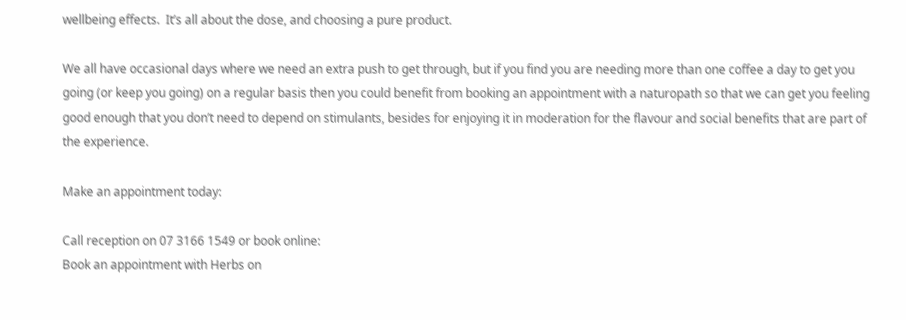wellbeing effects.  It’s all about the dose, and choosing a pure product.

We all have occasional days where we need an extra push to get through, but if you find you are needing more than one coffee a day to get you going (or keep you going) on a regular basis then you could benefit from booking an appointment with a naturopath so that we can get you feeling good enough that you don’t need to depend on stimulants, besides for enjoying it in moderation for the flavour and social benefits that are part of the experience.

Make an appointment today:

Call reception on 07 3166 1549 or book online:
Book an appointment with Herbs on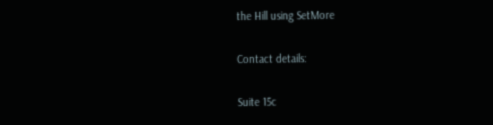the Hill using SetMore

Contact details:

Suite 15c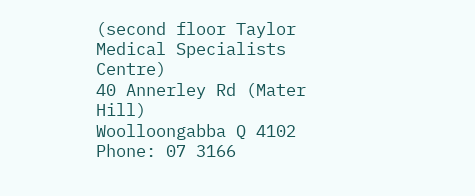(second floor Taylor Medical Specialists Centre)
40 Annerley Rd (Mater Hill)
Woolloongabba Q 4102
Phone: 07 3166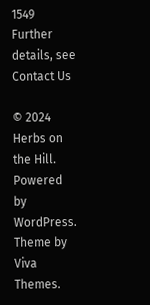1549
Further details, see Contact Us

© 2024 Herbs on the Hill. Powered by WordPress. Theme by Viva Themes.